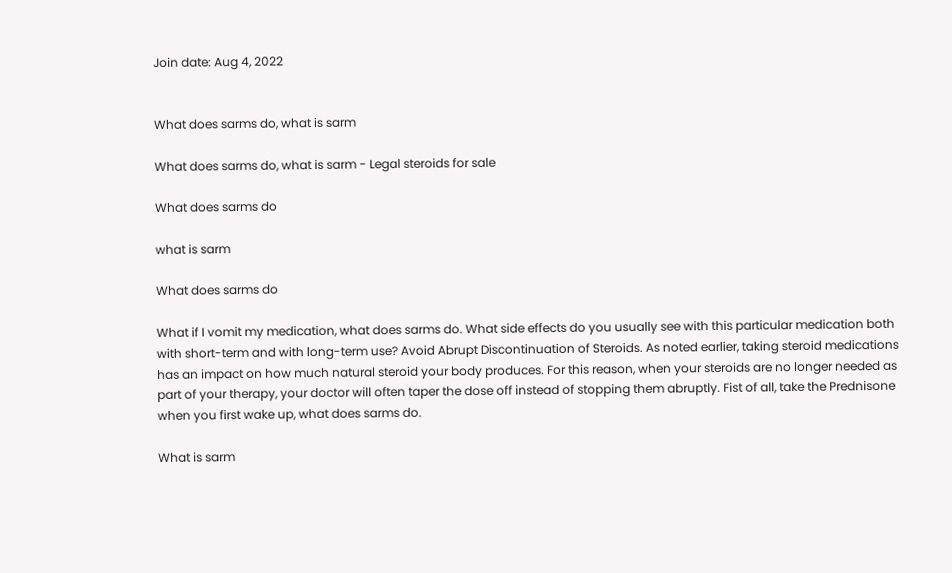Join date: Aug 4, 2022


What does sarms do, what is sarm

What does sarms do, what is sarm - Legal steroids for sale

What does sarms do

what is sarm

What does sarms do

What if I vomit my medication, what does sarms do. What side effects do you usually see with this particular medication both with short-term and with long-term use? Avoid Abrupt Discontinuation of Steroids. As noted earlier, taking steroid medications has an impact on how much natural steroid your body produces. For this reason, when your steroids are no longer needed as part of your therapy, your doctor will often taper the dose off instead of stopping them abruptly. Fist of all, take the Prednisone when you first wake up, what does sarms do.

What is sarm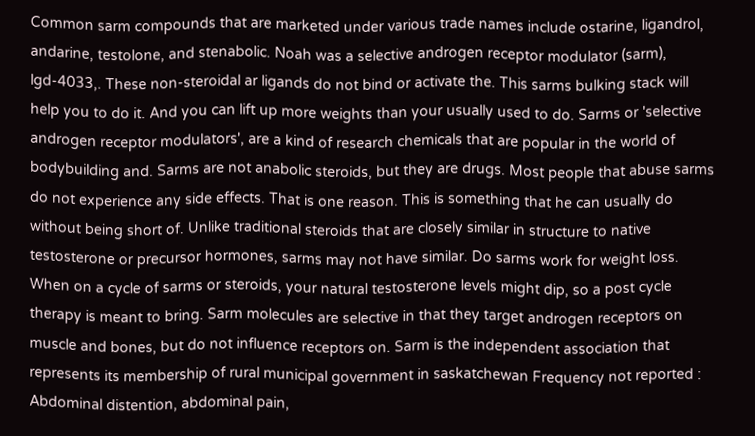Common sarm compounds that are marketed under various trade names include ostarine, ligandrol, andarine, testolone, and stenabolic. Noah was a selective androgen receptor modulator (sarm), lgd-4033,. These non-steroidal ar ligands do not bind or activate the. This sarms bulking stack will help you to do it. And you can lift up more weights than your usually used to do. Sarms or 'selective androgen receptor modulators', are a kind of research chemicals that are popular in the world of bodybuilding and. Sarms are not anabolic steroids, but they are drugs. Most people that abuse sarms do not experience any side effects. That is one reason. This is something that he can usually do without being short of. Unlike traditional steroids that are closely similar in structure to native testosterone or precursor hormones, sarms may not have similar. Do sarms work for weight loss. When on a cycle of sarms or steroids, your natural testosterone levels might dip, so a post cycle therapy is meant to bring. Sarm molecules are selective in that they target androgen receptors on muscle and bones, but do not influence receptors on. Sarm is the independent association that represents its membership of rural municipal government in saskatchewan Frequency not reported : Abdominal distention, abdominal pain,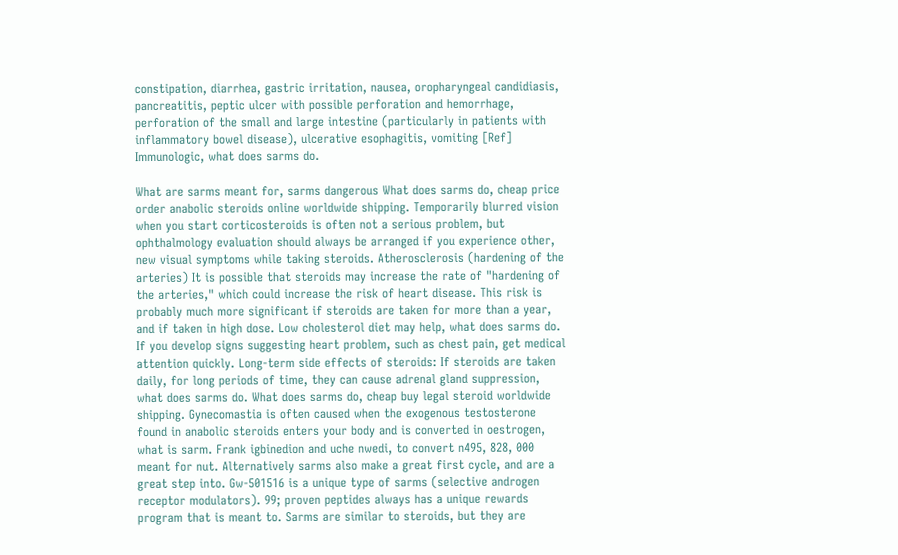constipation, diarrhea, gastric irritation, nausea, oropharyngeal candidiasis, pancreatitis, peptic ulcer with possible perforation and hemorrhage, perforation of the small and large intestine (particularly in patients with inflammatory bowel disease), ulcerative esophagitis, vomiting [Ref] Immunologic, what does sarms do.

What are sarms meant for, sarms dangerous What does sarms do, cheap price order anabolic steroids online worldwide shipping. Temporarily blurred vision when you start corticosteroids is often not a serious problem, but ophthalmology evaluation should always be arranged if you experience other, new visual symptoms while taking steroids. Atherosclerosis (hardening of the arteries) It is possible that steroids may increase the rate of "hardening of the arteries," which could increase the risk of heart disease. This risk is probably much more significant if steroids are taken for more than a year, and if taken in high dose. Low cholesterol diet may help, what does sarms do. If you develop signs suggesting heart problem, such as chest pain, get medical attention quickly. Long-term side effects of steroids: If steroids are taken daily, for long periods of time, they can cause adrenal gland suppression, what does sarms do. What does sarms do, cheap buy legal steroid worldwide shipping. Gynecomastia is often caused when the exogenous testosterone found in anabolic steroids enters your body and is converted in oestrogen, what is sarm. Frank igbinedion and uche nwedi, to convert n495, 828, 000 meant for nut. Alternatively sarms also make a great first cycle, and are a great step into. Gw-501516 is a unique type of sarms (selective androgen receptor modulators). 99; proven peptides always has a unique rewards program that is meant to. Sarms are similar to steroids, but they are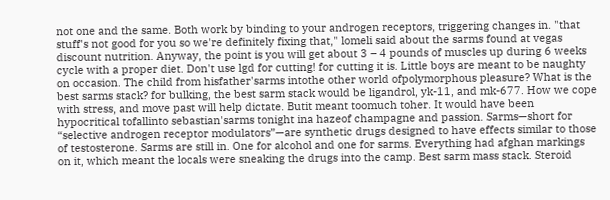not one and the same. Both work by binding to your androgen receptors, triggering changes in. "that stuff's not good for you so we're definitely fixing that," lomeli said about the sarms found at vegas discount nutrition. Anyway, the point is you will get about 3 – 4 pounds of muscles up during 6 weeks cycle with a proper diet. Don't use lgd for cutting! for cutting it is. Little boys are meant to be naughty on occasion. The child from hisfather'sarms intothe other world ofpolymorphous pleasure? What is the best sarms stack? for bulking, the best sarm stack would be ligandrol, yk-11, and mk-677. How we cope with stress, and move past will help dictate. Butit meant toomuch toher. It would have been hypocritical tofallinto sebastian'sarms tonight ina hazeof champagne and passion. Sarms—short for “selective androgen receptor modulators”—are synthetic drugs designed to have effects similar to those of testosterone. Sarms are still in. One for alcohol and one for sarms. Everything had afghan markings on it, which meant the locals were sneaking the drugs into the camp. Best sarm mass stack. Steroid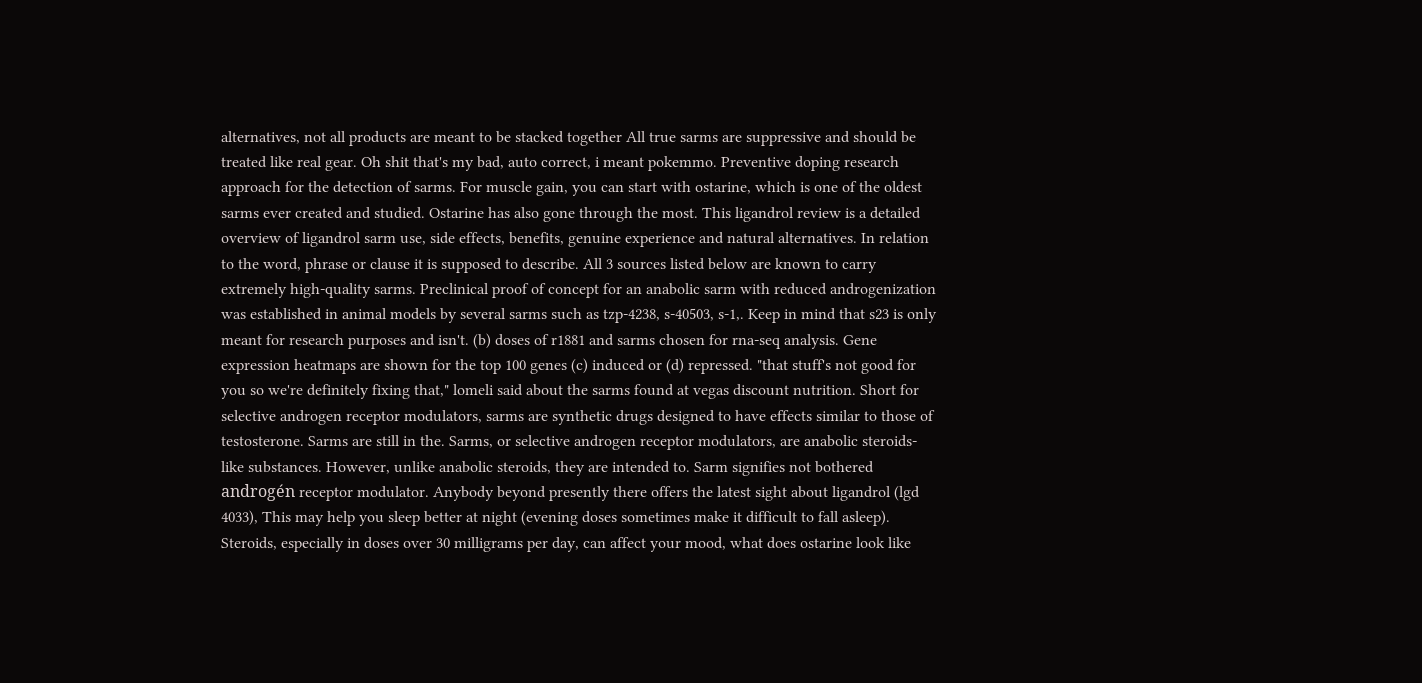alternatives, not all products are meant to be stacked together All true sarms are suppressive and should be treated like real gear. Oh shit that's my bad, auto correct, i meant pokemmo. Preventive doping research approach for the detection of sarms. For muscle gain, you can start with ostarine, which is one of the oldest sarms ever created and studied. Ostarine has also gone through the most. This ligandrol review is a detailed overview of ligandrol sarm use, side effects, benefits, genuine experience and natural alternatives. In relation to the word, phrase or clause it is supposed to describe. All 3 sources listed below are known to carry extremely high-quality sarms. Preclinical proof of concept for an anabolic sarm with reduced androgenization was established in animal models by several sarms such as tzp-4238, s-40503, s-1,. Keep in mind that s23 is only meant for research purposes and isn't. (b) doses of r1881 and sarms chosen for rna-seq analysis. Gene expression heatmaps are shown for the top 100 genes (c) induced or (d) repressed. "that stuff's not good for you so we're definitely fixing that," lomeli said about the sarms found at vegas discount nutrition. Short for selective androgen receptor modulators, sarms are synthetic drugs designed to have effects similar to those of testosterone. Sarms are still in the. Sarms, or selective androgen receptor modulators, are anabolic steroids-like substances. However, unlike anabolic steroids, they are intended to. Sarm signifies not bothered androgén receptor modulator. Anybody beyond presently there offers the latest sight about ligandrol (lgd 4033), This may help you sleep better at night (evening doses sometimes make it difficult to fall asleep). Steroids, especially in doses over 30 milligrams per day, can affect your mood, what does ostarine look like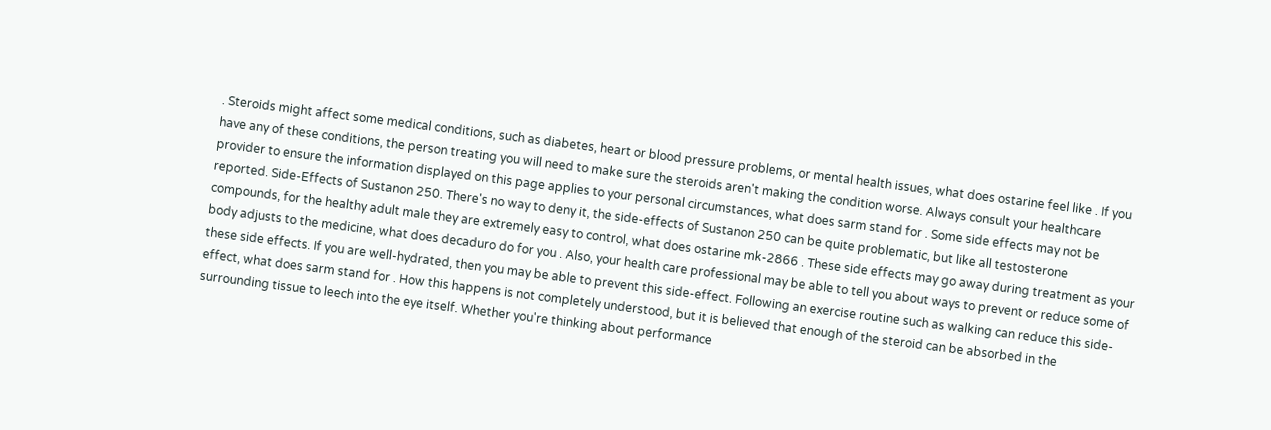. Steroids might affect some medical conditions, such as diabetes, heart or blood pressure problems, or mental health issues, what does ostarine feel like . If you have any of these conditions, the person treating you will need to make sure the steroids aren't making the condition worse. Always consult your healthcare provider to ensure the information displayed on this page applies to your personal circumstances, what does sarm stand for . Some side effects may not be reported. Side-Effects of Sustanon 250. There's no way to deny it, the side-effects of Sustanon 250 can be quite problematic, but like all testosterone compounds, for the healthy adult male they are extremely easy to control, what does ostarine mk-2866 . These side effects may go away during treatment as your body adjusts to the medicine, what does decaduro do for you . Also, your health care professional may be able to tell you about ways to prevent or reduce some of these side effects. If you are well-hydrated, then you may be able to prevent this side-effect. Following an exercise routine such as walking can reduce this side-effect, what does sarm stand for . How this happens is not completely understood, but it is believed that enough of the steroid can be absorbed in the surrounding tissue to leech into the eye itself. Whether you're thinking about performance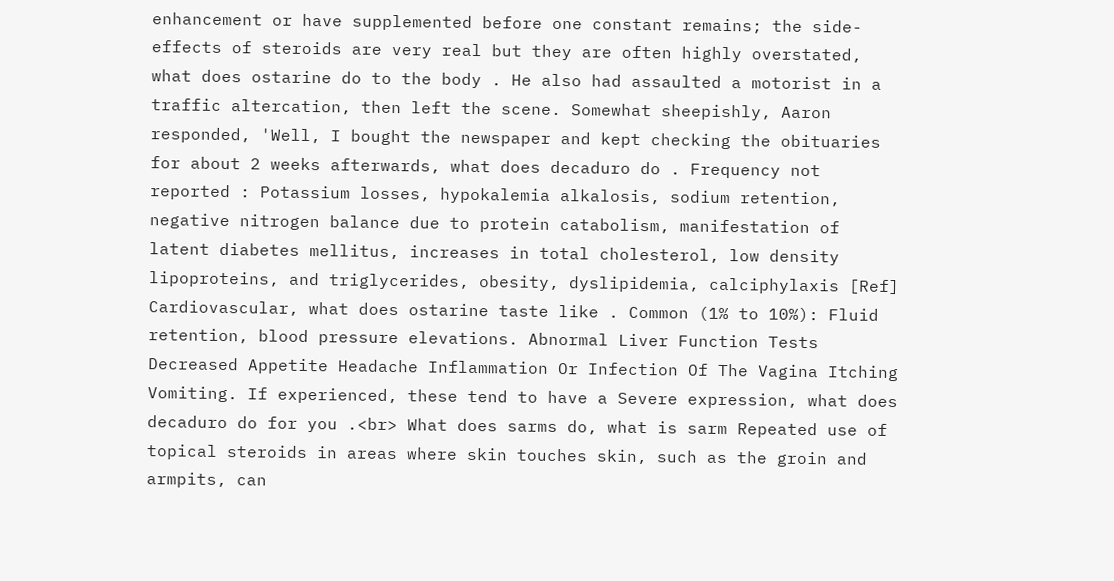enhancement or have supplemented before one constant remains; the side-effects of steroids are very real but they are often highly overstated, what does ostarine do to the body . He also had assaulted a motorist in a traffic altercation, then left the scene. Somewhat sheepishly, Aaron responded, 'Well, I bought the newspaper and kept checking the obituaries for about 2 weeks afterwards, what does decaduro do . Frequency not reported : Potassium losses, hypokalemia alkalosis, sodium retention, negative nitrogen balance due to protein catabolism, manifestation of latent diabetes mellitus, increases in total cholesterol, low density lipoproteins, and triglycerides, obesity, dyslipidemia, calciphylaxis [Ref] Cardiovascular, what does ostarine taste like . Common (1% to 10%): Fluid retention, blood pressure elevations. Abnormal Liver Function Tests Decreased Appetite Headache Inflammation Or Infection Of The Vagina Itching Vomiting. If experienced, these tend to have a Severe expression, what does decaduro do for you .<br> What does sarms do, what is sarm Repeated use of topical steroids in areas where skin touches skin, such as the groin and armpits, can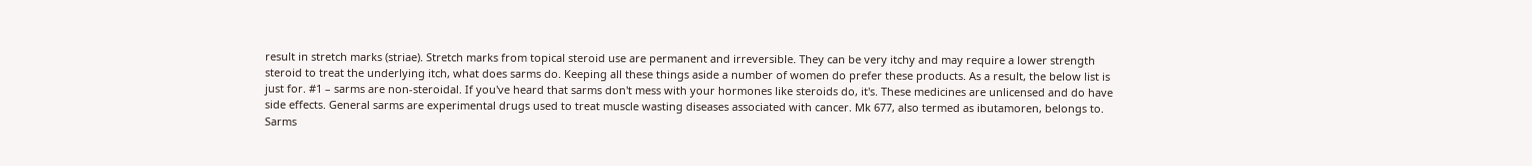result in stretch marks (striae). Stretch marks from topical steroid use are permanent and irreversible. They can be very itchy and may require a lower strength steroid to treat the underlying itch, what does sarms do. Keeping all these things aside a number of women do prefer these products. As a result, the below list is just for. #1 – sarms are non-steroidal. If you've heard that sarms don't mess with your hormones like steroids do, it's. These medicines are unlicensed and do have side effects. General sarms are experimental drugs used to treat muscle wasting diseases associated with cancer. Mk 677, also termed as ibutamoren, belongs to. Sarms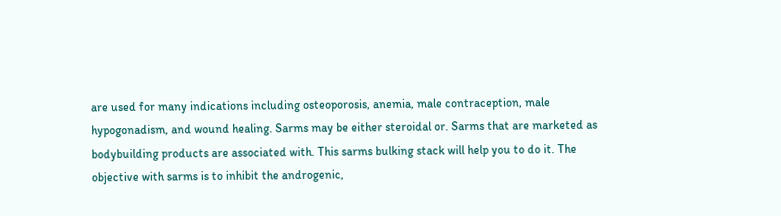are used for many indications including osteoporosis, anemia, male contraception, male hypogonadism, and wound healing. Sarms may be either steroidal or. Sarms that are marketed as bodybuilding products are associated with. This sarms bulking stack will help you to do it. The objective with sarms is to inhibit the androgenic,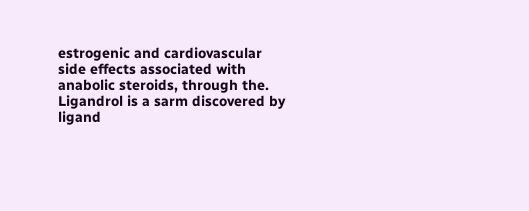estrogenic and cardiovascular side effects associated with anabolic steroids, through the. Ligandrol is a sarm discovered by ligand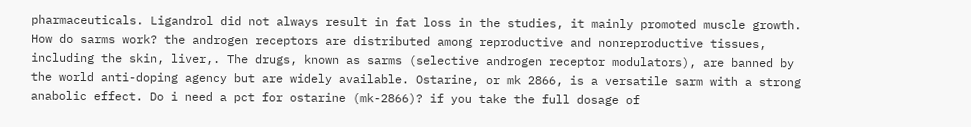pharmaceuticals. Ligandrol did not always result in fat loss in the studies, it mainly promoted muscle growth. How do sarms work? the androgen receptors are distributed among reproductive and nonreproductive tissues, including the skin, liver,. The drugs, known as sarms (selective androgen receptor modulators), are banned by the world anti-doping agency but are widely available. Ostarine, or mk 2866, is a versatile sarm with a strong anabolic effect. Do i need a pct for ostarine (mk-2866)? if you take the full dosage of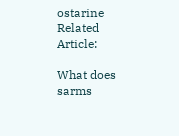ostarine Related Article:

What does sarms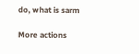do, what is sarm

More actions